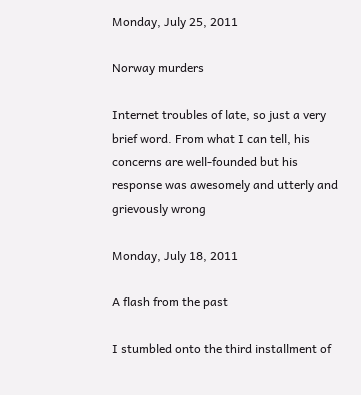Monday, July 25, 2011

Norway murders

Internet troubles of late, so just a very brief word. From what I can tell, his concerns are well-founded but his response was awesomely and utterly and grievously wrong

Monday, July 18, 2011

A flash from the past

I stumbled onto the third installment of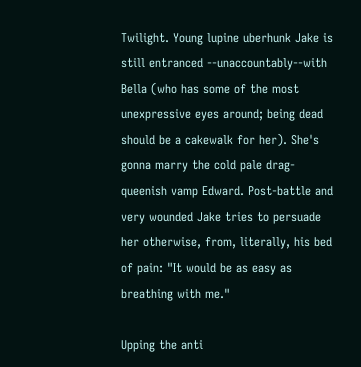Twilight. Young lupine uberhunk Jake is still entranced --unaccountably--with Bella (who has some of the most unexpressive eyes around; being dead should be a cakewalk for her). She's gonna marry the cold pale drag-queenish vamp Edward. Post-battle and very wounded Jake tries to persuade her otherwise, from, literally, his bed of pain: "It would be as easy as breathing with me."

Upping the anti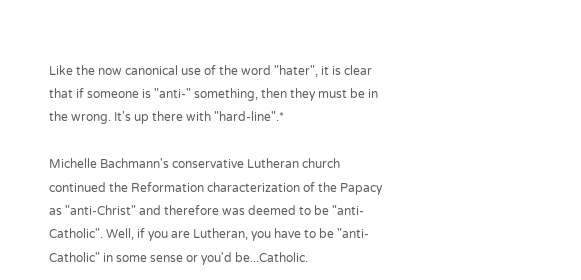Like the now canonical use of the word "hater", it is clear that if someone is "anti-" something, then they must be in the wrong. It's up there with "hard-line".*

Michelle Bachmann's conservative Lutheran church continued the Reformation characterization of the Papacy as "anti-Christ" and therefore was deemed to be "anti-Catholic". Well, if you are Lutheran, you have to be "anti-Catholic" in some sense or you'd be...Catholic.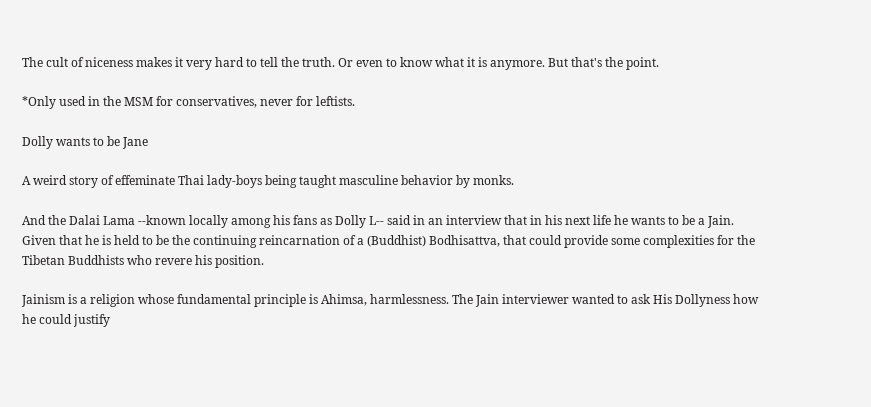The cult of niceness makes it very hard to tell the truth. Or even to know what it is anymore. But that's the point.

*Only used in the MSM for conservatives, never for leftists.

Dolly wants to be Jane

A weird story of effeminate Thai lady-boys being taught masculine behavior by monks.

And the Dalai Lama --known locally among his fans as Dolly L-- said in an interview that in his next life he wants to be a Jain. Given that he is held to be the continuing reincarnation of a (Buddhist) Bodhisattva, that could provide some complexities for the Tibetan Buddhists who revere his position.

Jainism is a religion whose fundamental principle is Ahimsa, harmlessness. The Jain interviewer wanted to ask His Dollyness how he could justify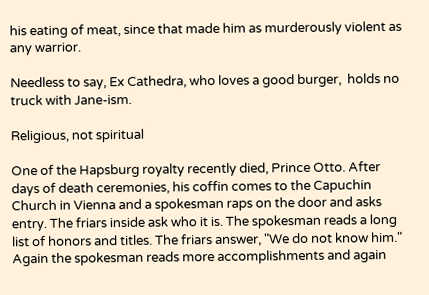his eating of meat, since that made him as murderously violent as any warrior.

Needless to say, Ex Cathedra, who loves a good burger,  holds no truck with Jane-ism.

Religious, not spiritual

One of the Hapsburg royalty recently died, Prince Otto. After days of death ceremonies, his coffin comes to the Capuchin Church in Vienna and a spokesman raps on the door and asks entry. The friars inside ask who it is. The spokesman reads a long list of honors and titles. The friars answer, "We do not know him." Again the spokesman reads more accomplishments and again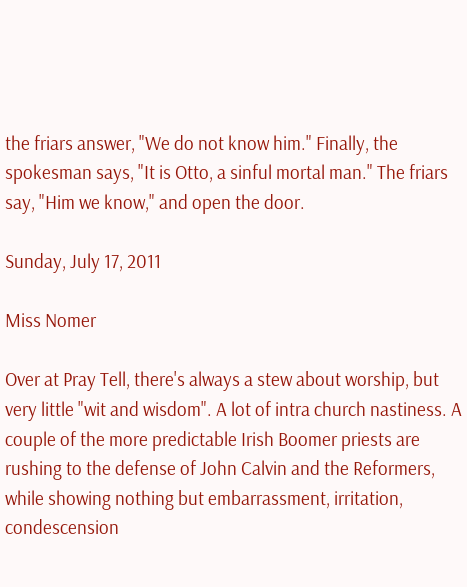the friars answer, "We do not know him." Finally, the spokesman says, "It is Otto, a sinful mortal man." The friars say, "Him we know," and open the door.

Sunday, July 17, 2011

Miss Nomer

Over at Pray Tell, there's always a stew about worship, but very little "wit and wisdom". A lot of intra church nastiness. A couple of the more predictable Irish Boomer priests are rushing to the defense of John Calvin and the Reformers, while showing nothing but embarrassment, irritation, condescension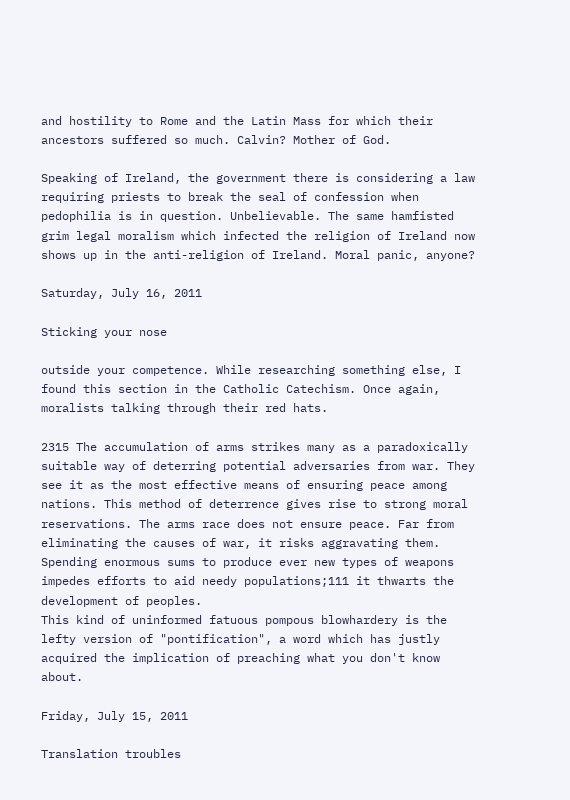and hostility to Rome and the Latin Mass for which their ancestors suffered so much. Calvin? Mother of God.

Speaking of Ireland, the government there is considering a law requiring priests to break the seal of confession when pedophilia is in question. Unbelievable. The same hamfisted grim legal moralism which infected the religion of Ireland now shows up in the anti-religion of Ireland. Moral panic, anyone?

Saturday, July 16, 2011

Sticking your nose

outside your competence. While researching something else, I found this section in the Catholic Catechism. Once again, moralists talking through their red hats.

2315 The accumulation of arms strikes many as a paradoxically suitable way of deterring potential adversaries from war. They see it as the most effective means of ensuring peace among nations. This method of deterrence gives rise to strong moral reservations. The arms race does not ensure peace. Far from eliminating the causes of war, it risks aggravating them. Spending enormous sums to produce ever new types of weapons impedes efforts to aid needy populations;111 it thwarts the development of peoples.
This kind of uninformed fatuous pompous blowhardery is the lefty version of "pontification", a word which has justly acquired the implication of preaching what you don't know about.

Friday, July 15, 2011

Translation troubles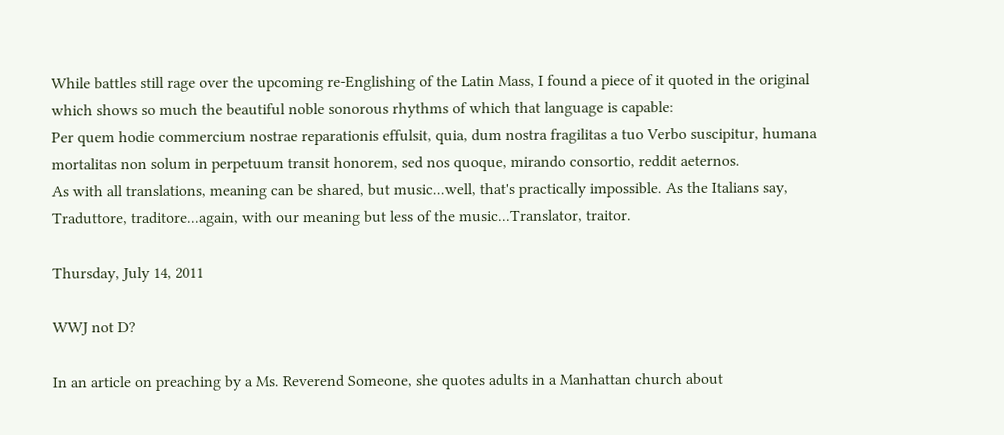While battles still rage over the upcoming re-Englishing of the Latin Mass, I found a piece of it quoted in the original which shows so much the beautiful noble sonorous rhythms of which that language is capable:
Per quem hodie commercium nostrae reparationis effulsit, quia, dum nostra fragilitas a tuo Verbo suscipitur, humana mortalitas non solum in perpetuum transit honorem, sed nos quoque, mirando consortio, reddit aeternos.
As with all translations, meaning can be shared, but music...well, that's practically impossible. As the Italians say, Traduttore, traditore...again, with our meaning but less of the music...Translator, traitor.

Thursday, July 14, 2011

WWJ not D?

In an article on preaching by a Ms. Reverend Someone, she quotes adults in a Manhattan church about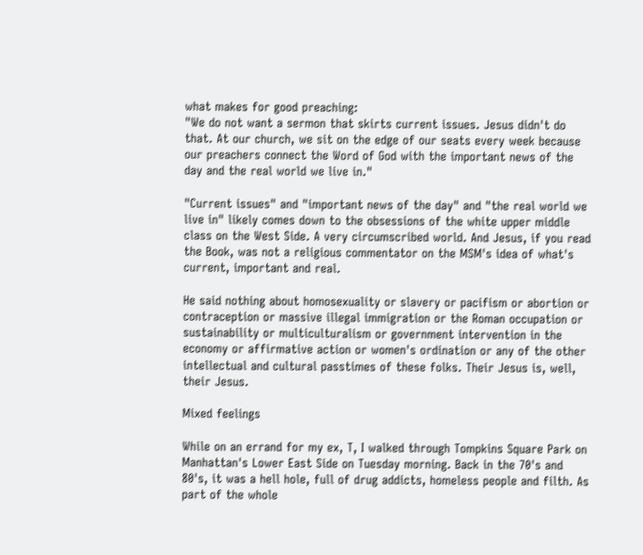what makes for good preaching:
"We do not want a sermon that skirts current issues. Jesus didn't do that. At our church, we sit on the edge of our seats every week because our preachers connect the Word of God with the important news of the day and the real world we live in."

"Current issues" and "important news of the day" and "the real world we live in" likely comes down to the obsessions of the white upper middle class on the West Side. A very circumscribed world. And Jesus, if you read the Book, was not a religious commentator on the MSM's idea of what's current, important and real.

He said nothing about homosexuality or slavery or pacifism or abortion or contraception or massive illegal immigration or the Roman occupation or sustainability or multiculturalism or government intervention in the economy or affirmative action or women's ordination or any of the other intellectual and cultural passtimes of these folks. Their Jesus is, well, their Jesus.

Mixed feelings

While on an errand for my ex, T, I walked through Tompkins Square Park on Manhattan's Lower East Side on Tuesday morning. Back in the 70's and 80's, it was a hell hole, full of drug addicts, homeless people and filth. As part of the whole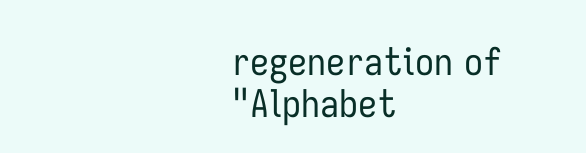regeneration of "Alphabet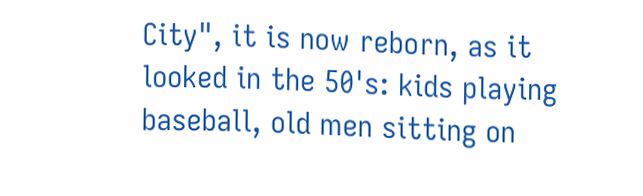City", it is now reborn, as it looked in the 50's: kids playing baseball, old men sitting on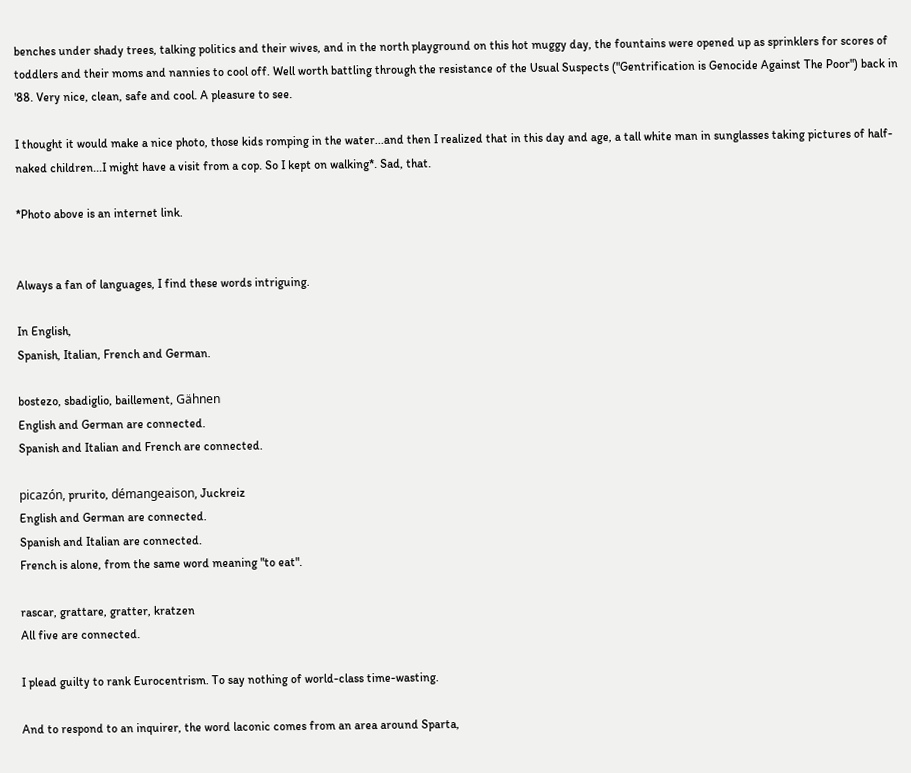benches under shady trees, talking politics and their wives, and in the north playground on this hot muggy day, the fountains were opened up as sprinklers for scores of toddlers and their moms and nannies to cool off. Well worth battling through the resistance of the Usual Suspects ("Gentrification is Genocide Against The Poor") back in '88. Very nice, clean, safe and cool. A pleasure to see.

I thought it would make a nice photo, those kids romping in the water...and then I realized that in this day and age, a tall white man in sunglasses taking pictures of half-naked children...I might have a visit from a cop. So I kept on walking*. Sad, that.

*Photo above is an internet link.


Always a fan of languages, I find these words intriguing.

In English,
Spanish, Italian, French and German.

bostezo, sbadiglio, baillement, Gähnen
English and German are connected.
Spanish and Italian and French are connected.

picazón, prurito, démangeaison, Juckreiz
English and German are connected.
Spanish and Italian are connected.
French is alone, from the same word meaning "to eat".

rascar, grattare, gratter, kratzen
All five are connected.

I plead guilty to rank Eurocentrism. To say nothing of world-class time-wasting.

And to respond to an inquirer, the word laconic comes from an area around Sparta,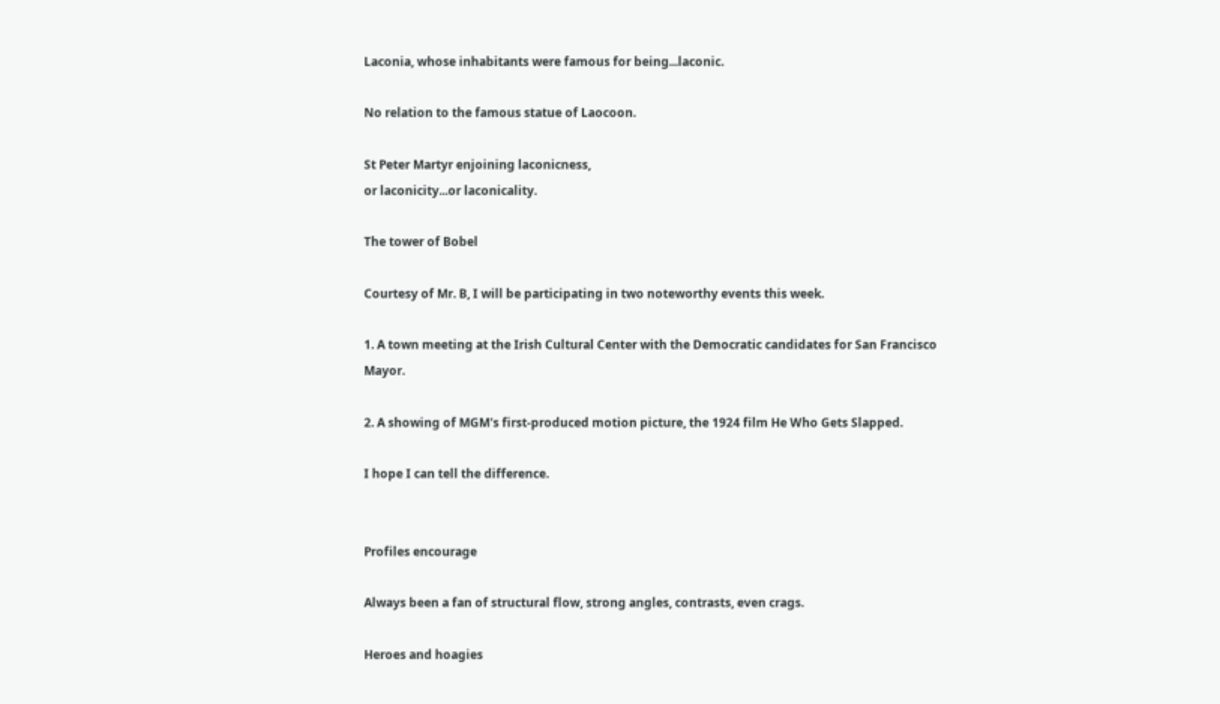Laconia, whose inhabitants were famous for being...laconic.

No relation to the famous statue of Laocoon.

St Peter Martyr enjoining laconicness,
or laconicity...or laconicality.

The tower of Bobel

Courtesy of Mr. B, I will be participating in two noteworthy events this week.

1. A town meeting at the Irish Cultural Center with the Democratic candidates for San Francisco Mayor.

2. A showing of MGM's first-produced motion picture, the 1924 film He Who Gets Slapped.

I hope I can tell the difference.


Profiles encourage

Always been a fan of structural flow, strong angles, contrasts, even crags.

Heroes and hoagies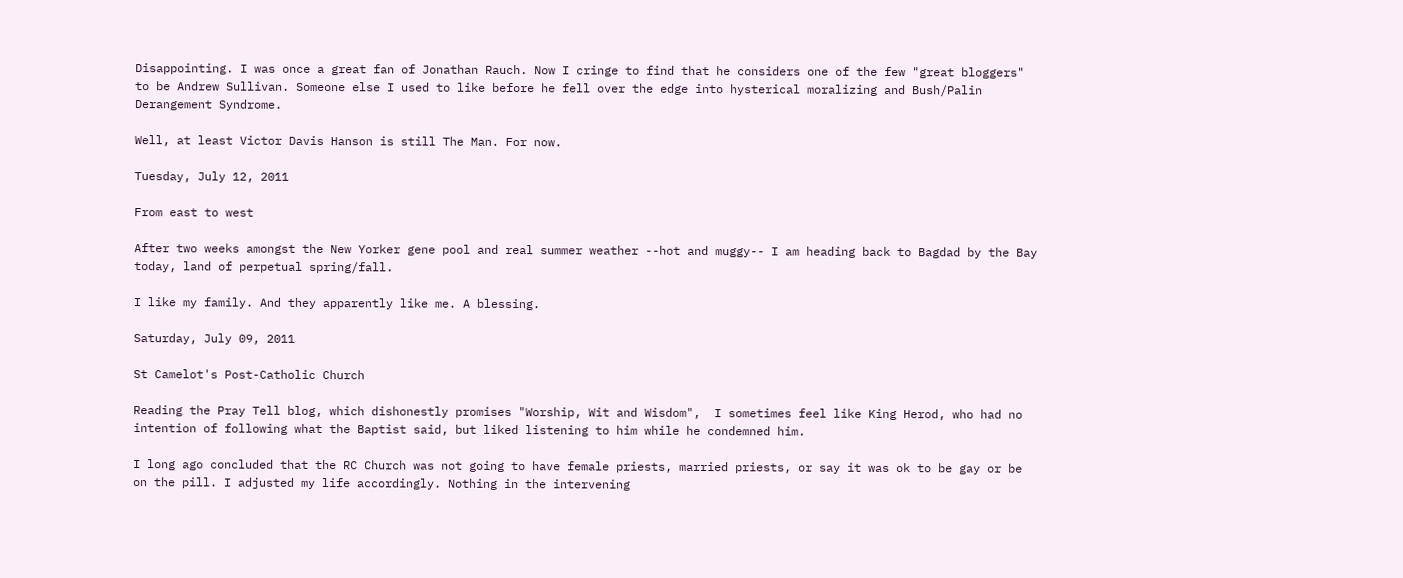Disappointing. I was once a great fan of Jonathan Rauch. Now I cringe to find that he considers one of the few "great bloggers" to be Andrew Sullivan. Someone else I used to like before he fell over the edge into hysterical moralizing and Bush/Palin Derangement Syndrome.

Well, at least Victor Davis Hanson is still The Man. For now.

Tuesday, July 12, 2011

From east to west

After two weeks amongst the New Yorker gene pool and real summer weather --hot and muggy-- I am heading back to Bagdad by the Bay today, land of perpetual spring/fall.

I like my family. And they apparently like me. A blessing.

Saturday, July 09, 2011

St Camelot's Post-Catholic Church

Reading the Pray Tell blog, which dishonestly promises "Worship, Wit and Wisdom",  I sometimes feel like King Herod, who had no intention of following what the Baptist said, but liked listening to him while he condemned him.

I long ago concluded that the RC Church was not going to have female priests, married priests, or say it was ok to be gay or be on the pill. I adjusted my life accordingly. Nothing in the intervening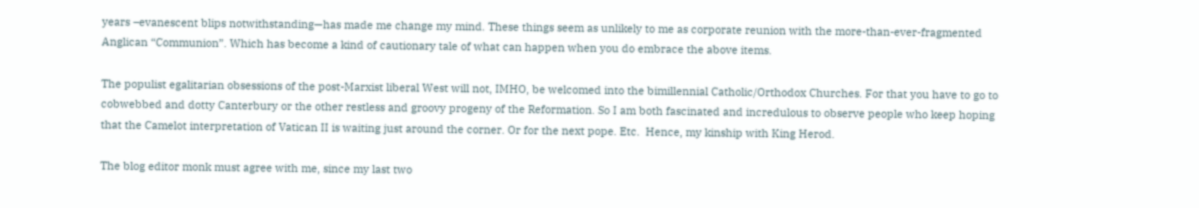years –evanescent blips notwithstanding—has made me change my mind. These things seem as unlikely to me as corporate reunion with the more-than-ever-fragmented Anglican “Communion”. Which has become a kind of cautionary tale of what can happen when you do embrace the above items.

The populist egalitarian obsessions of the post-Marxist liberal West will not, IMHO, be welcomed into the bimillennial Catholic/Orthodox Churches. For that you have to go to cobwebbed and dotty Canterbury or the other restless and groovy progeny of the Reformation. So I am both fascinated and incredulous to observe people who keep hoping that the Camelot interpretation of Vatican II is waiting just around the corner. Or for the next pope. Etc.  Hence, my kinship with King Herod.

The blog editor monk must agree with me, since my last two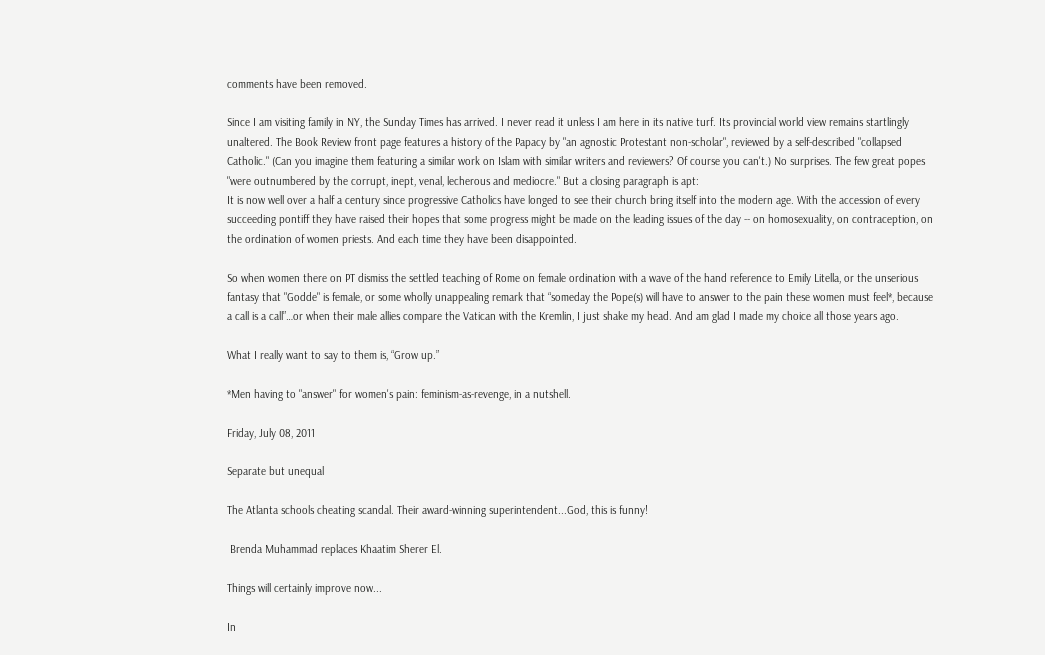comments have been removed.

Since I am visiting family in NY, the Sunday Times has arrived. I never read it unless I am here in its native turf. Its provincial world view remains startlingly unaltered. The Book Review front page features a history of the Papacy by "an agnostic Protestant non-scholar", reviewed by a self-described "collapsed Catholic." (Can you imagine them featuring a similar work on Islam with similar writers and reviewers? Of course you can't.) No surprises. The few great popes "were outnumbered by the corrupt, inept, venal, lecherous and mediocre." But a closing paragraph is apt:
It is now well over a half a century since progressive Catholics have longed to see their church bring itself into the modern age. With the accession of every succeeding pontiff they have raised their hopes that some progress might be made on the leading issues of the day -- on homosexuality, on contraception, on the ordination of women priests. And each time they have been disappointed.

So when women there on PT dismiss the settled teaching of Rome on female ordination with a wave of the hand reference to Emily Litella, or the unserious fantasy that "Godde" is female, or some wholly unappealing remark that “someday the Pope(s) will have to answer to the pain these women must feel*, because a call is a call”…or when their male allies compare the Vatican with the Kremlin, I just shake my head. And am glad I made my choice all those years ago.

What I really want to say to them is, “Grow up.”

*Men having to "answer" for women's pain: feminism-as-revenge, in a nutshell.

Friday, July 08, 2011

Separate but unequal

The Atlanta schools cheating scandal. Their award-winning superintendent...God, this is funny!

 Brenda Muhammad replaces Khaatim Sherer El.

Things will certainly improve now...

In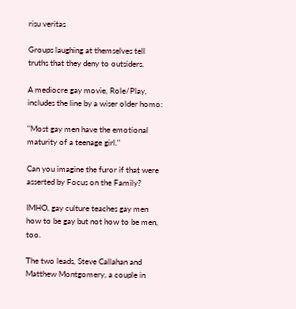risu veritas

Groups laughing at themselves tell truths that they deny to outsiders.

A mediocre gay movie, Role/Play, includes the line by a wiser older homo:

"Most gay men have the emotional maturity of a teenage girl."

Can you imagine the furor if that were asserted by Focus on the Family?

IMHO, gay culture teaches gay men how to be gay but not how to be men, too.

The two leads, Steve Callahan and Matthew Montgomery, a couple in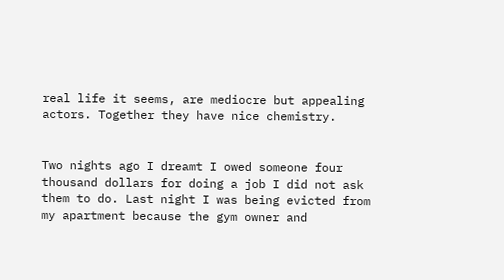real life it seems, are mediocre but appealing actors. Together they have nice chemistry.


Two nights ago I dreamt I owed someone four thousand dollars for doing a job I did not ask them to do. Last night I was being evicted from my apartment because the gym owner and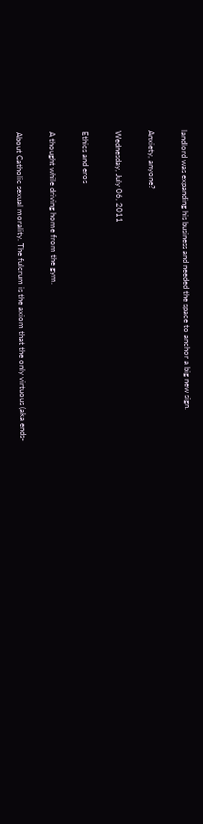landlord was expanding his business and needed the space to anchor a big new sign.

Anxiety, anyone?

Wednesday, July 06, 2011

Ethics and eros

A thought while driving home from the gym.

About Catholic sexual morality. The fulcrum is the axiom that the only virtuous (aka ends-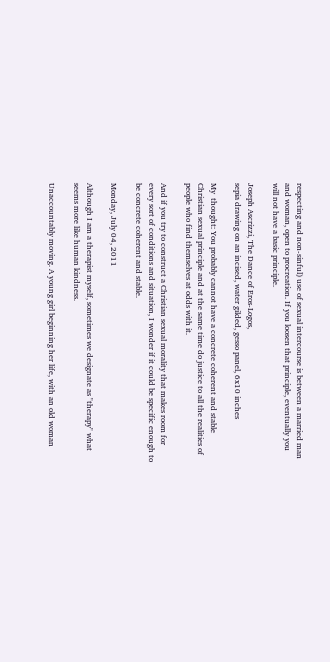respecting and non-sinful) use of sexual intercourse is between a married man and woman, open to procreation. If you loosen that principle, eventually you will not have a basic principle.

Joseph Ascrizzi, The Dance of Eros-Logos,
sepia drawing on an incised, water gilded, gesso panel, 6x10 inches

My  thought: You probably cannot have a concrete coherent and stable Christian sexual principle and at the same time do justice to all the realities of people who find themselves at odds with it.

And if you try to construct a Christian sexual morality that makes room for every sort of conditions and situation, I wonder if it could be specific enough to be concrete coherent and stable.

Monday, July 04, 2011

Although I am a therapist myself, sometimes we designate as "therapy" what seems more like human kindness.

Unaccountably moving. A young girl beginning her life, with an old woman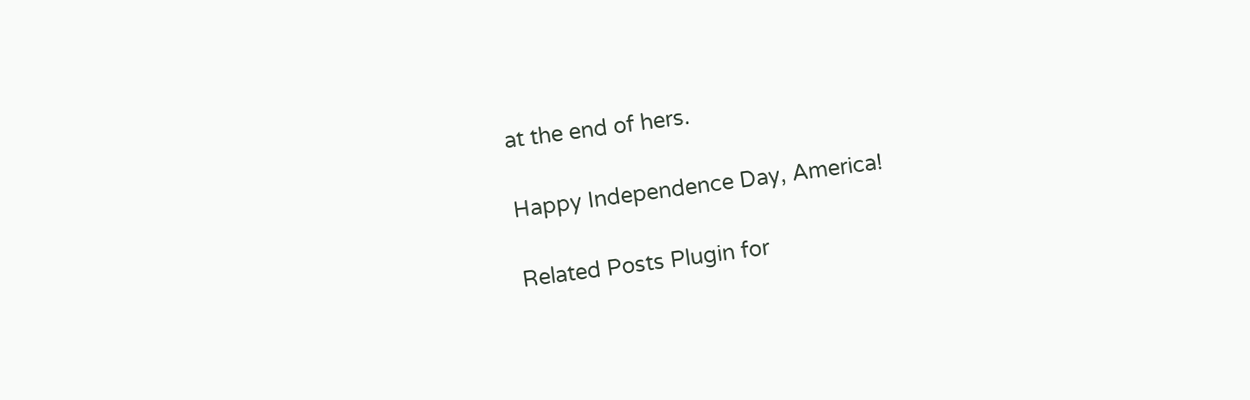at the end of hers.

Happy Independence Day, America!

Related Posts Plugin for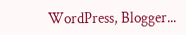WordPress, Blogger...